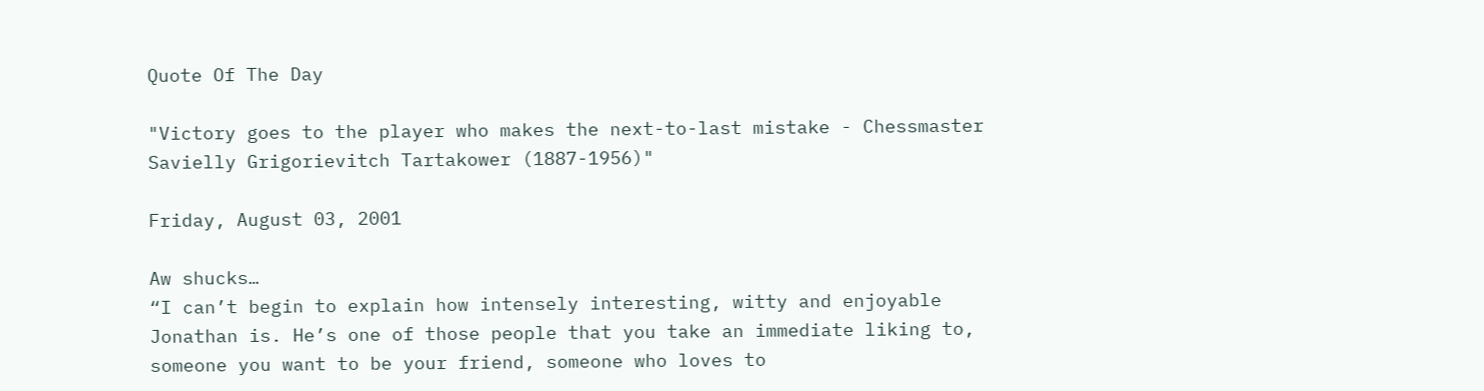Quote Of The Day

"Victory goes to the player who makes the next-to-last mistake - Chessmaster Savielly Grigorievitch Tartakower (1887-1956)"

Friday, August 03, 2001

Aw shucks…
“I can’t begin to explain how intensely interesting, witty and enjoyable Jonathan is. He’s one of those people that you take an immediate liking to, someone you want to be your friend, someone who loves to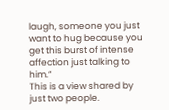laugh, someone you just want to hug because you get this burst of intense affection just talking to him.”
This is a view shared by just two people.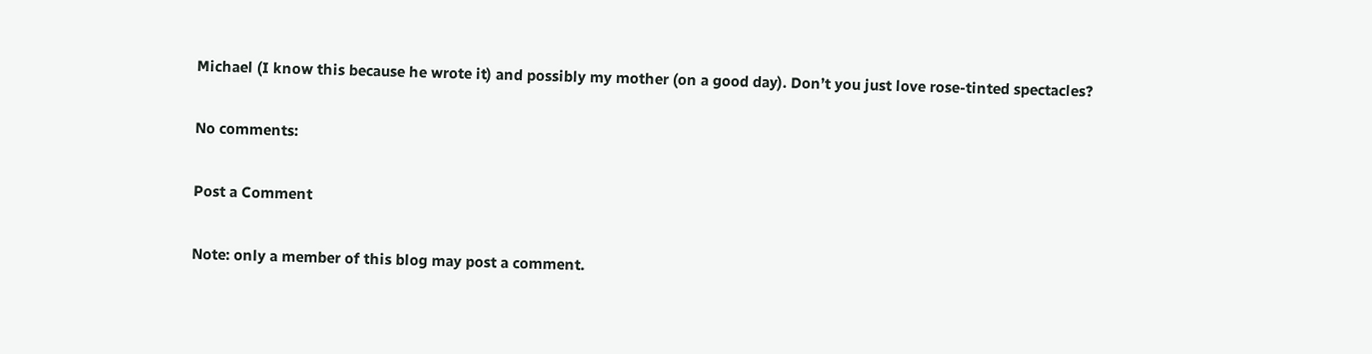Michael (I know this because he wrote it) and possibly my mother (on a good day). Don’t you just love rose-tinted spectacles?

No comments:

Post a Comment

Note: only a member of this blog may post a comment.